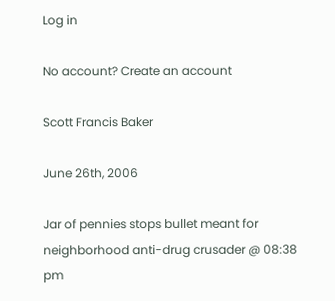Log in

No account? Create an account

Scott Francis Baker

June 26th, 2006

Jar of pennies stops bullet meant for neighborhood anti-drug crusader @ 08:38 pm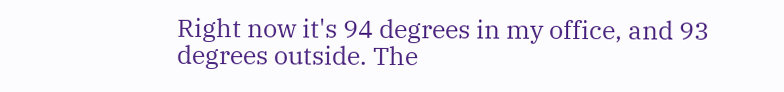Right now it's 94 degrees in my office, and 93 degrees outside. The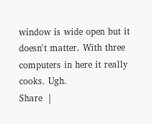window is wide open but it doesn't matter. With three computers in here it really cooks. Ugh.
Share  |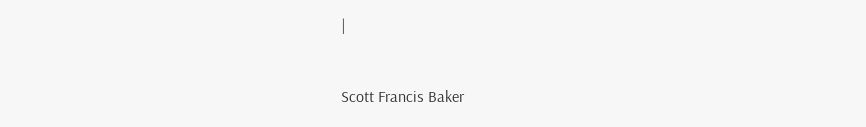|



Scott Francis Baker